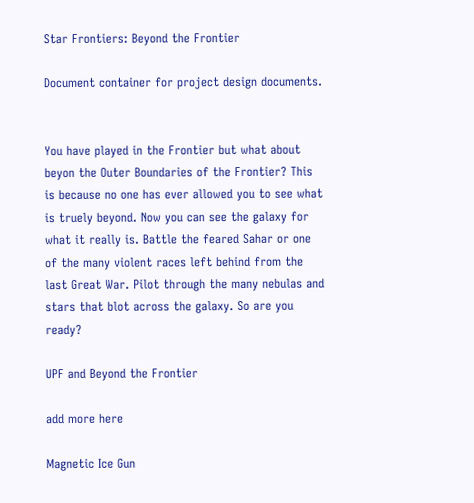Star Frontiers: Beyond the Frontier

Document container for project design documents.


You have played in the Frontier but what about beyon the Outer Boundaries of the Frontier? This is because no one has ever allowed you to see what is truely beyond. Now you can see the galaxy for what it really is. Battle the feared Sahar or one of the many violent races left behind from the last Great War. Pilot through the many nebulas and stars that blot across the galaxy. So are you ready?

UPF and Beyond the Frontier

add more here

Magnetic Ice Gun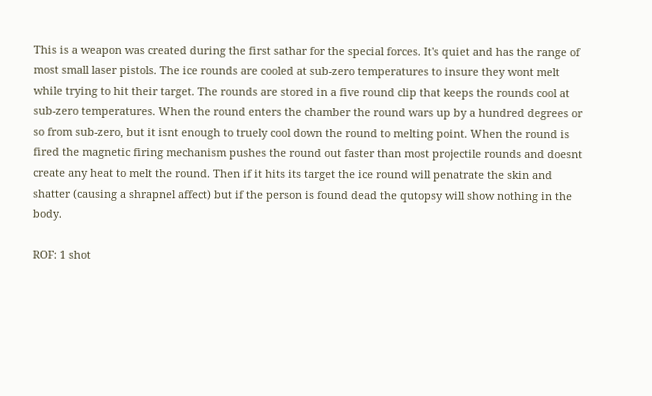This is a weapon was created during the first sathar for the special forces. It's quiet and has the range of most small laser pistols. The ice rounds are cooled at sub-zero temperatures to insure they wont melt while trying to hit their target. The rounds are stored in a five round clip that keeps the rounds cool at sub-zero temperatures. When the round enters the chamber the round wars up by a hundred degrees or so from sub-zero, but it isnt enough to truely cool down the round to melting point. When the round is fired the magnetic firing mechanism pushes the round out faster than most projectile rounds and doesnt create any heat to melt the round. Then if it hits its target the ice round will penatrate the skin and shatter (causing a shrapnel affect) but if the person is found dead the qutopsy will show nothing in the body.

ROF: 1 shot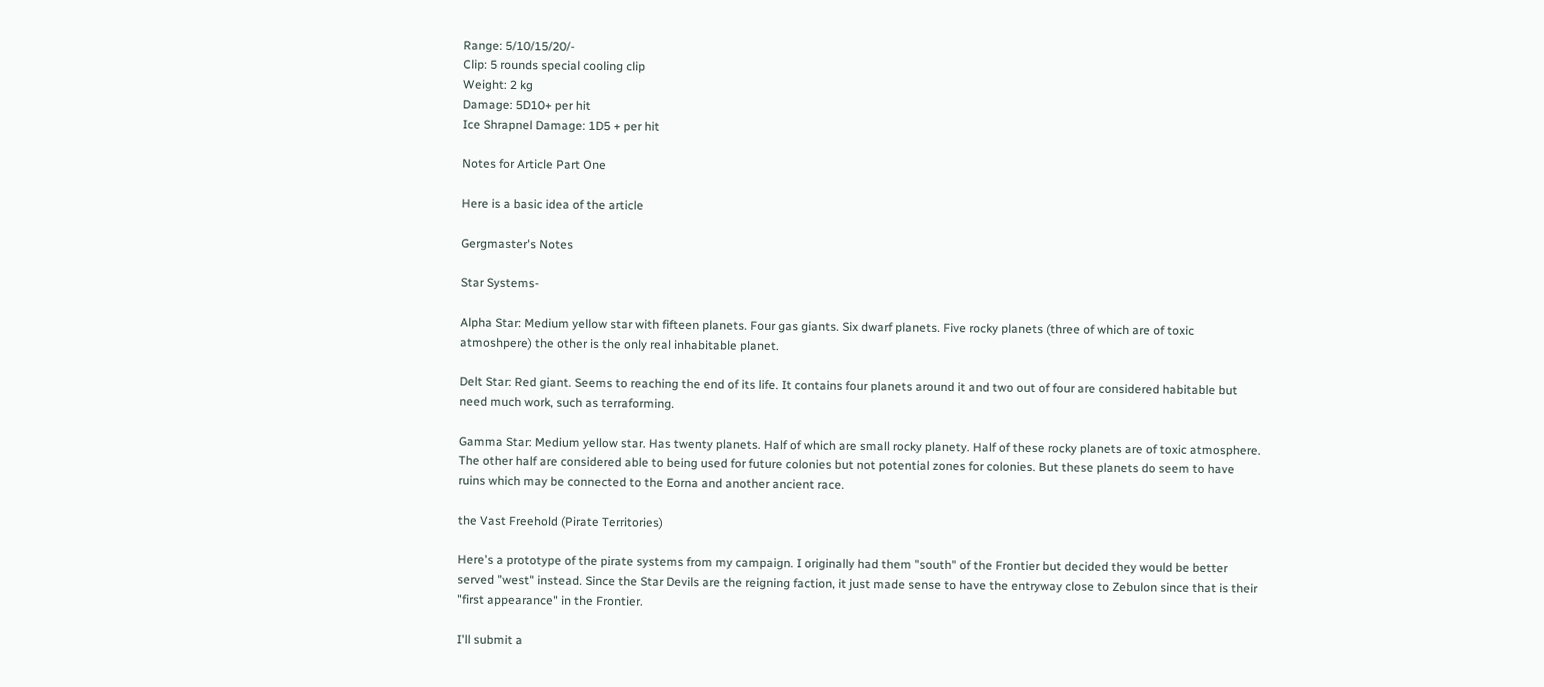Range: 5/10/15/20/-
Clip: 5 rounds special cooling clip
Weight: 2 kg
Damage: 5D10+ per hit
Ice Shrapnel Damage: 1D5 + per hit

Notes for Article Part One

Here is a basic idea of the article

Gergmaster's Notes

Star Systems-

Alpha Star: Medium yellow star with fifteen planets. Four gas giants. Six dwarf planets. Five rocky planets (three of which are of toxic atmoshpere) the other is the only real inhabitable planet.

Delt Star: Red giant. Seems to reaching the end of its life. It contains four planets around it and two out of four are considered habitable but need much work, such as terraforming.

Gamma Star: Medium yellow star. Has twenty planets. Half of which are small rocky planety. Half of these rocky planets are of toxic atmosphere. The other half are considered able to being used for future colonies but not potential zones for colonies. But these planets do seem to have ruins which may be connected to the Eorna and another ancient race.

the Vast Freehold (Pirate Territories)

Here's a prototype of the pirate systems from my campaign. I originally had them "south" of the Frontier but decided they would be better served "west" instead. Since the Star Devils are the reigning faction, it just made sense to have the entryway close to Zebulon since that is their "first appearance" in the Frontier.

I'll submit a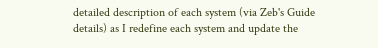detailed description of each system (via Zeb's Guide details) as I redefine each system and update the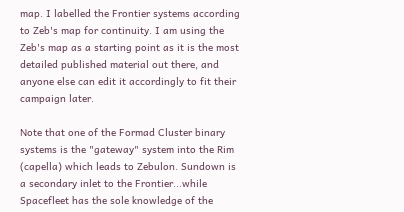map. I labelled the Frontier systems according to Zeb's map for continuity. I am using the Zeb's map as a starting point as it is the most detailed published material out there, and anyone else can edit it accordingly to fit their campaign later.

Note that one of the Formad Cluster binary systems is the "gateway" system into the Rim (capella) which leads to Zebulon. Sundown is a secondary inlet to the Frontier...while Spacefleet has the sole knowledge of the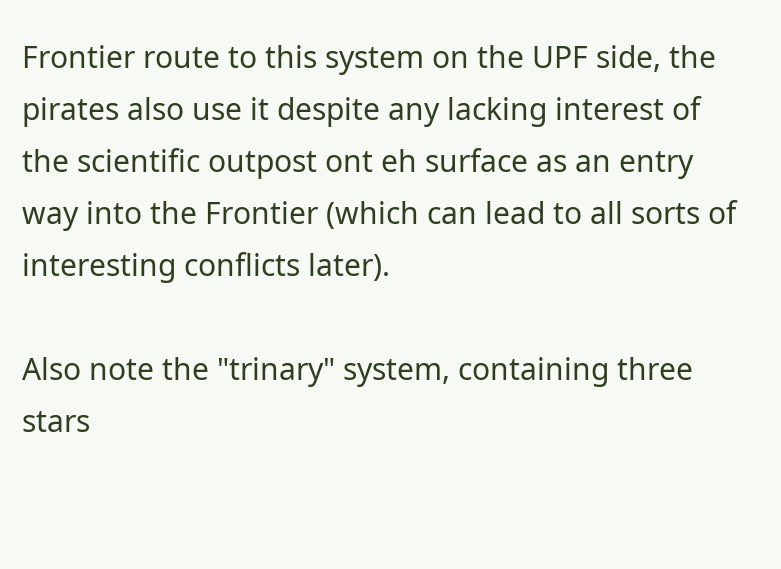Frontier route to this system on the UPF side, the pirates also use it despite any lacking interest of the scientific outpost ont eh surface as an entry way into the Frontier (which can lead to all sorts of interesting conflicts later).

Also note the "trinary" system, containing three stars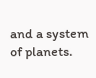and a system of planets.